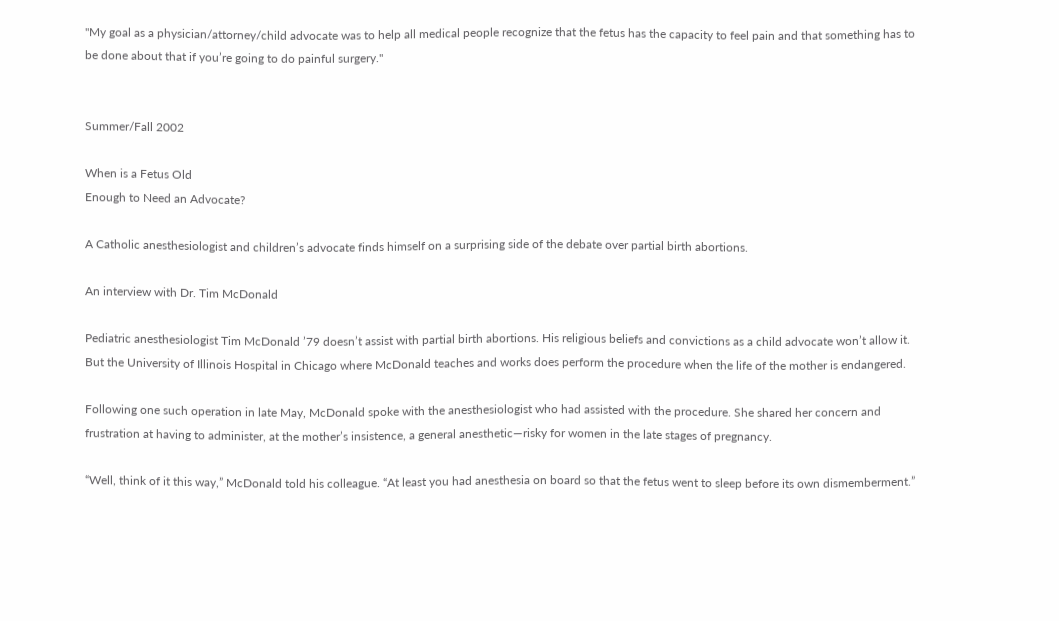"My goal as a physician/attorney/child advocate was to help all medical people recognize that the fetus has the capacity to feel pain and that something has to be done about that if you’re going to do painful surgery."


Summer/Fall 2002

When is a Fetus Old
Enough to Need an Advocate?

A Catholic anesthesiologist and children’s advocate finds himself on a surprising side of the debate over partial birth abortions.

An interview with Dr. Tim McDonald

Pediatric anesthesiologist Tim McDonald ’79 doesn’t assist with partial birth abortions. His religious beliefs and convictions as a child advocate won’t allow it. But the University of Illinois Hospital in Chicago where McDonald teaches and works does perform the procedure when the life of the mother is endangered.

Following one such operation in late May, McDonald spoke with the anesthesiologist who had assisted with the procedure. She shared her concern and frustration at having to administer, at the mother’s insistence, a general anesthetic—risky for women in the late stages of pregnancy.

“Well, think of it this way,” McDonald told his colleague. “At least you had anesthesia on board so that the fetus went to sleep before its own dismemberment.”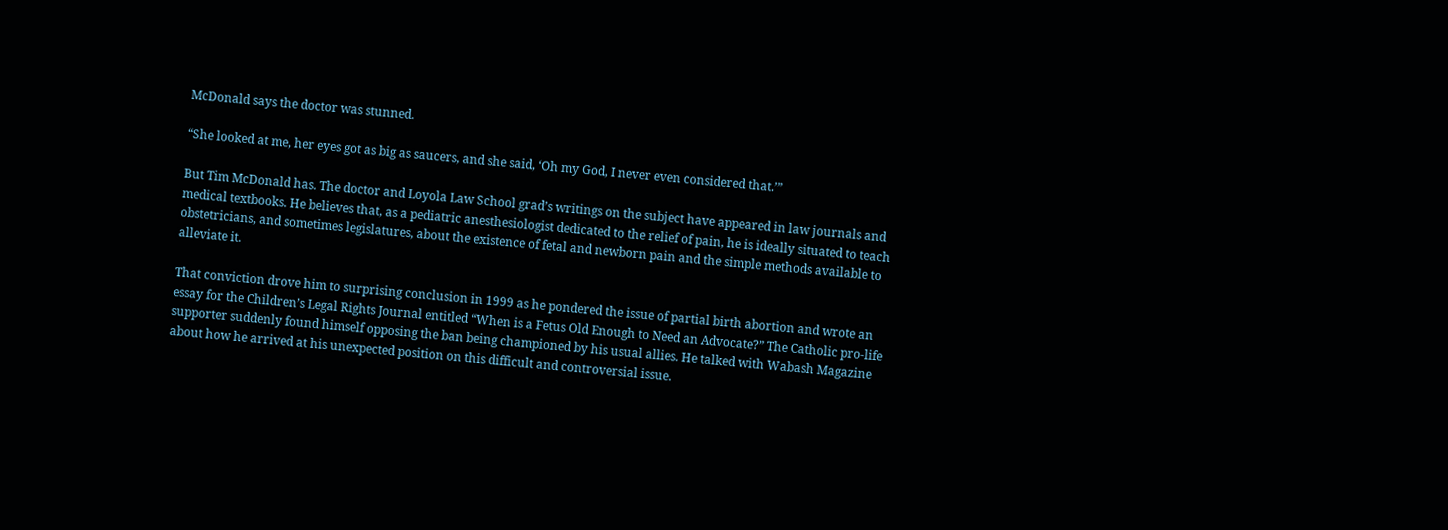McDonald says the doctor was stunned.

“She looked at me, her eyes got as big as saucers, and she said, ‘Oh my God, I never even considered that.’”

But Tim McDonald has. The doctor and Loyola Law School grad’s writings on the subject have appeared in law journals and medical textbooks. He believes that, as a pediatric anesthesiologist dedicated to the relief of pain, he is ideally situated to teach obstetricians, and sometimes legislatures, about the existence of fetal and newborn pain and the simple methods available to alleviate it.

That conviction drove him to surprising conclusion in 1999 as he pondered the issue of partial birth abortion and wrote an essay for the Children’s Legal Rights Journal entitled “When is a Fetus Old Enough to Need an Advocate?” The Catholic pro-life supporter suddenly found himself opposing the ban being championed by his usual allies. He talked with Wabash Magazine about how he arrived at his unexpected position on this difficult and controversial issue.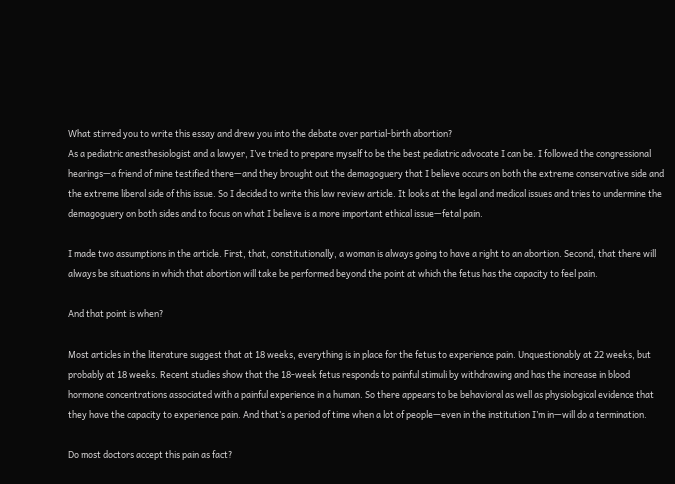What stirred you to write this essay and drew you into the debate over partial-birth abortion?
As a pediatric anesthesiologist and a lawyer, I’ve tried to prepare myself to be the best pediatric advocate I can be. I followed the congressional hearings—a friend of mine testified there—and they brought out the demagoguery that I believe occurs on both the extreme conservative side and the extreme liberal side of this issue. So I decided to write this law review article. It looks at the legal and medical issues and tries to undermine the demagoguery on both sides and to focus on what I believe is a more important ethical issue—fetal pain.

I made two assumptions in the article. First, that, constitutionally, a woman is always going to have a right to an abortion. Second, that there will always be situations in which that abortion will take be performed beyond the point at which the fetus has the capacity to feel pain.

And that point is when?

Most articles in the literature suggest that at 18 weeks, everything is in place for the fetus to experience pain. Unquestionably at 22 weeks, but probably at 18 weeks. Recent studies show that the 18-week fetus responds to painful stimuli by withdrawing and has the increase in blood hormone concentrations associated with a painful experience in a human. So there appears to be behavioral as well as physiological evidence that they have the capacity to experience pain. And that’s a period of time when a lot of people—even in the institution I’m in—will do a termination.

Do most doctors accept this pain as fact?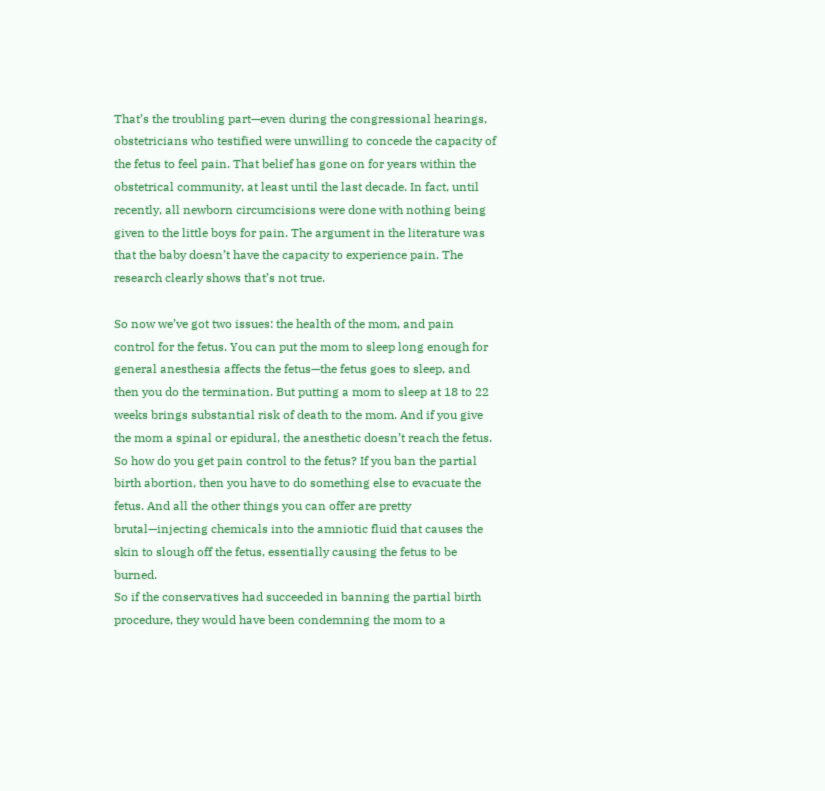That’s the troubling part—even during the congressional hearings, obstetricians who testified were unwilling to concede the capacity of the fetus to feel pain. That belief has gone on for years within the obstetrical community, at least until the last decade. In fact, until recently, all newborn circumcisions were done with nothing being given to the little boys for pain. The argument in the literature was that the baby doesn’t have the capacity to experience pain. The research clearly shows that’s not true.

So now we’ve got two issues: the health of the mom, and pain control for the fetus. You can put the mom to sleep long enough for general anesthesia affects the fetus—the fetus goes to sleep, and then you do the termination. But putting a mom to sleep at 18 to 22 weeks brings substantial risk of death to the mom. And if you give the mom a spinal or epidural, the anesthetic doesn’t reach the fetus.
So how do you get pain control to the fetus? If you ban the partial birth abortion, then you have to do something else to evacuate the fetus. And all the other things you can offer are pretty brutal—injecting chemicals into the amniotic fluid that causes the skin to slough off the fetus, essentially causing the fetus to be burned.
So if the conservatives had succeeded in banning the partial birth procedure, they would have been condemning the mom to a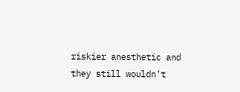riskier anesthetic and they still wouldn’t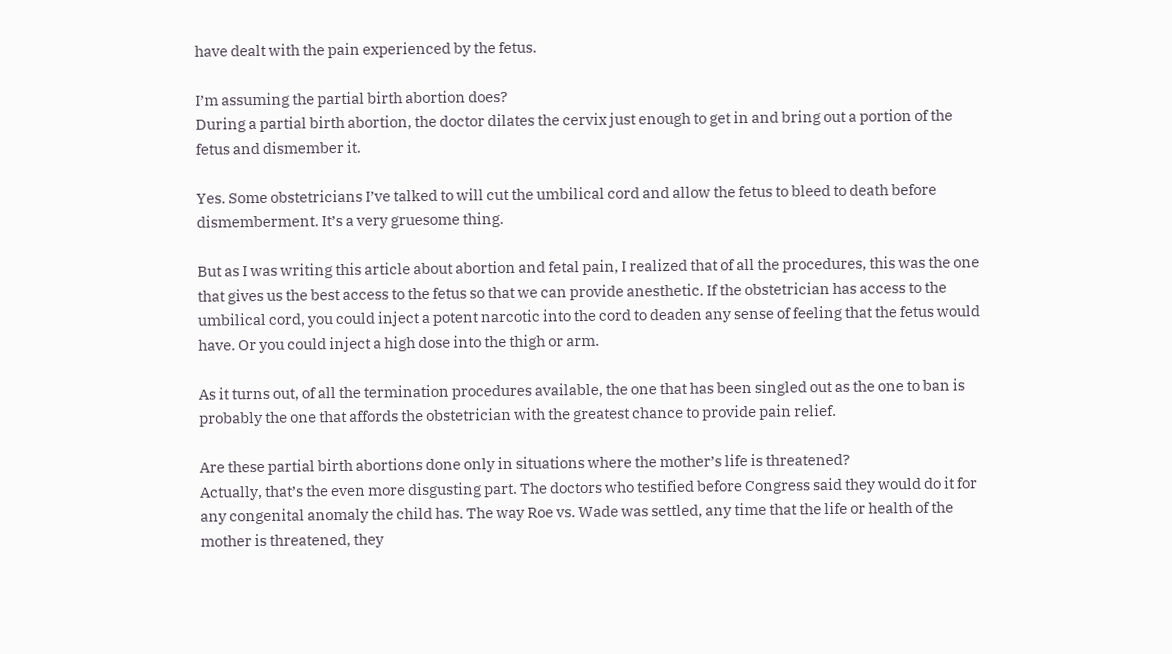have dealt with the pain experienced by the fetus.

I’m assuming the partial birth abortion does?
During a partial birth abortion, the doctor dilates the cervix just enough to get in and bring out a portion of the fetus and dismember it.

Yes. Some obstetricians I’ve talked to will cut the umbilical cord and allow the fetus to bleed to death before dismemberment. It’s a very gruesome thing.

But as I was writing this article about abortion and fetal pain, I realized that of all the procedures, this was the one that gives us the best access to the fetus so that we can provide anesthetic. If the obstetrician has access to the umbilical cord, you could inject a potent narcotic into the cord to deaden any sense of feeling that the fetus would have. Or you could inject a high dose into the thigh or arm.

As it turns out, of all the termination procedures available, the one that has been singled out as the one to ban is probably the one that affords the obstetrician with the greatest chance to provide pain relief.

Are these partial birth abortions done only in situations where the mother’s life is threatened?
Actually, that’s the even more disgusting part. The doctors who testified before Congress said they would do it for any congenital anomaly the child has. The way Roe vs. Wade was settled, any time that the life or health of the mother is threatened, they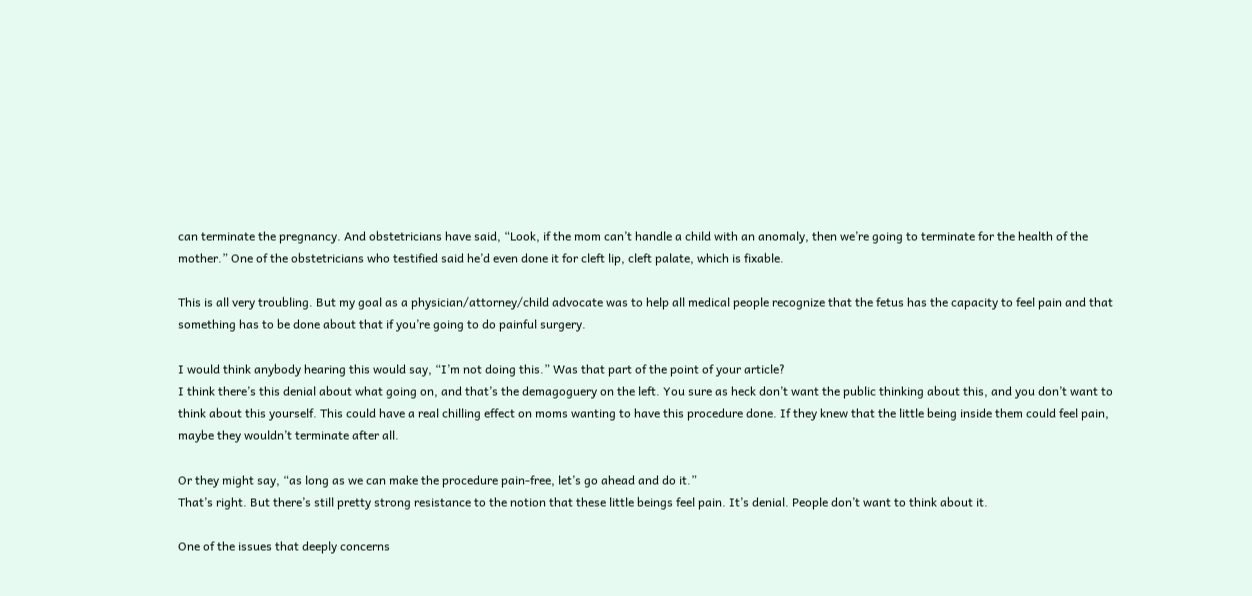can terminate the pregnancy. And obstetricians have said, “Look, if the mom can’t handle a child with an anomaly, then we’re going to terminate for the health of the mother.” One of the obstetricians who testified said he’d even done it for cleft lip, cleft palate, which is fixable.

This is all very troubling. But my goal as a physician/attorney/child advocate was to help all medical people recognize that the fetus has the capacity to feel pain and that something has to be done about that if you’re going to do painful surgery.

I would think anybody hearing this would say, “I’m not doing this.” Was that part of the point of your article?
I think there’s this denial about what going on, and that’s the demagoguery on the left. You sure as heck don’t want the public thinking about this, and you don’t want to think about this yourself. This could have a real chilling effect on moms wanting to have this procedure done. If they knew that the little being inside them could feel pain, maybe they wouldn’t terminate after all.

Or they might say, “as long as we can make the procedure pain-free, let’s go ahead and do it.”
That’s right. But there’s still pretty strong resistance to the notion that these little beings feel pain. It’s denial. People don’t want to think about it.

One of the issues that deeply concerns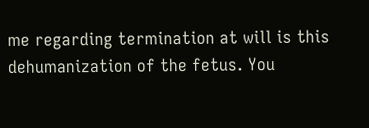me regarding termination at will is this dehumanization of the fetus. You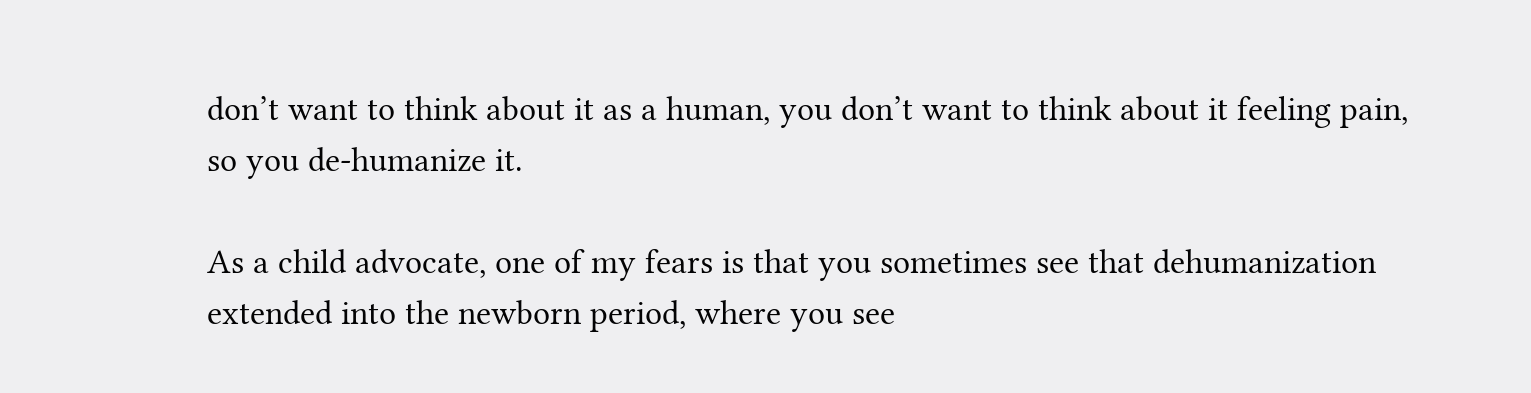don’t want to think about it as a human, you don’t want to think about it feeling pain, so you de-humanize it.

As a child advocate, one of my fears is that you sometimes see that dehumanization extended into the newborn period, where you see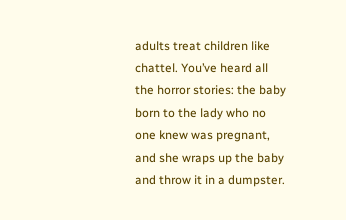adults treat children like chattel. You’ve heard all the horror stories: the baby born to the lady who no one knew was pregnant, and she wraps up the baby and throw it in a dumpster.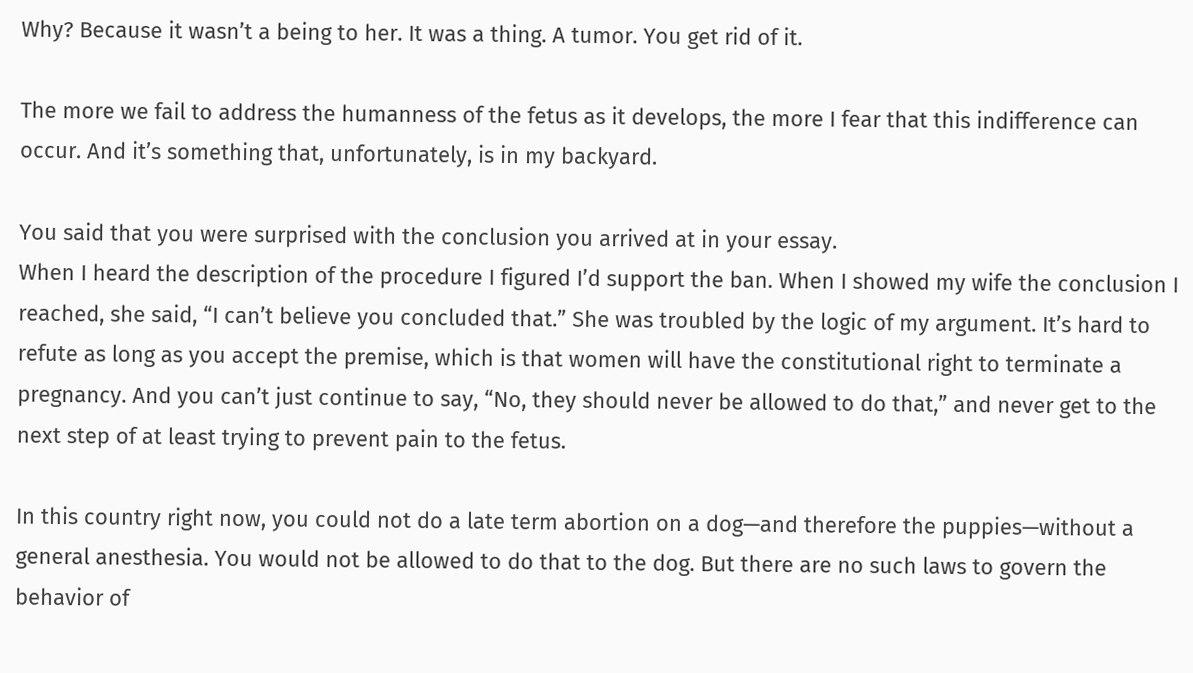Why? Because it wasn’t a being to her. It was a thing. A tumor. You get rid of it.

The more we fail to address the humanness of the fetus as it develops, the more I fear that this indifference can occur. And it’s something that, unfortunately, is in my backyard.

You said that you were surprised with the conclusion you arrived at in your essay.
When I heard the description of the procedure I figured I’d support the ban. When I showed my wife the conclusion I reached, she said, “I can’t believe you concluded that.” She was troubled by the logic of my argument. It’s hard to refute as long as you accept the premise, which is that women will have the constitutional right to terminate a pregnancy. And you can’t just continue to say, “No, they should never be allowed to do that,” and never get to the next step of at least trying to prevent pain to the fetus.

In this country right now, you could not do a late term abortion on a dog—and therefore the puppies—without a general anesthesia. You would not be allowed to do that to the dog. But there are no such laws to govern the behavior of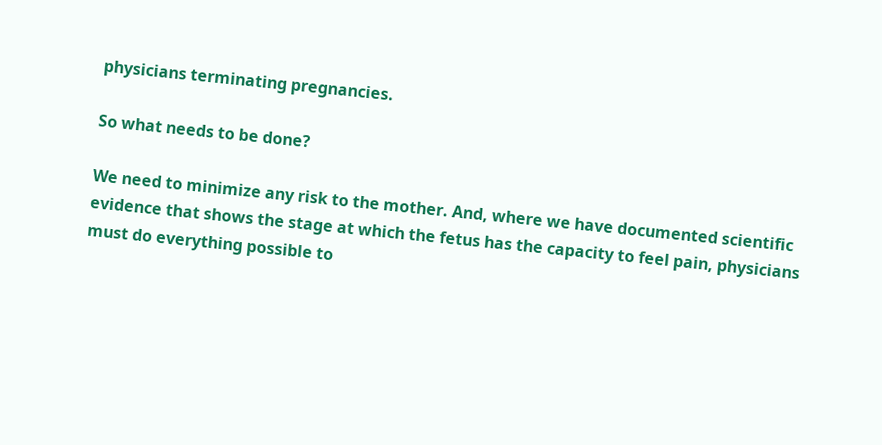physicians terminating pregnancies.

So what needs to be done?

We need to minimize any risk to the mother. And, where we have documented scientific evidence that shows the stage at which the fetus has the capacity to feel pain, physicians must do everything possible to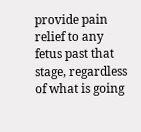provide pain relief to any fetus past that stage, regardless of what is going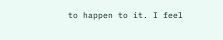to happen to it. I feel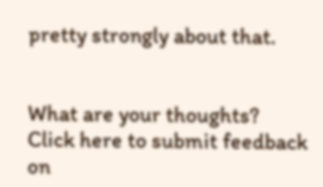pretty strongly about that.


What are your thoughts?
Click here to submit feedback on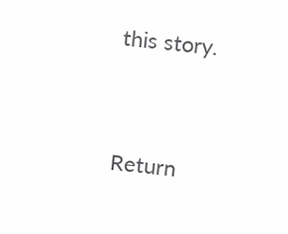this story.


Return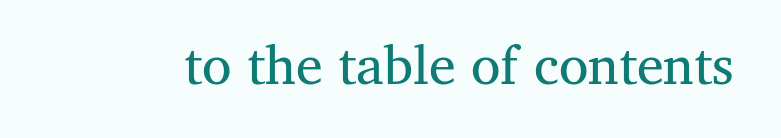to the table of contents